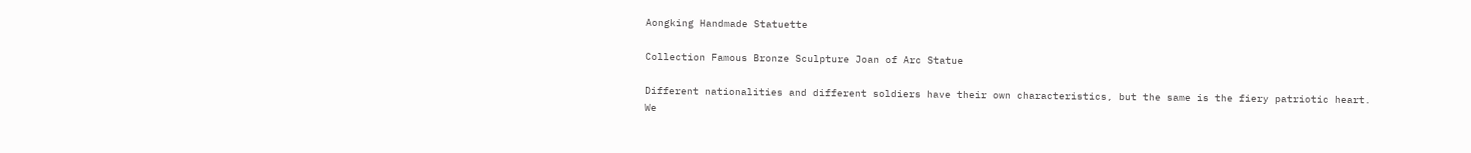Aongking Handmade Statuette

Collection Famous Bronze Sculpture Joan of Arc Statue

Different nationalities and different soldiers have their own characteristics, but the same is the fiery patriotic heart. We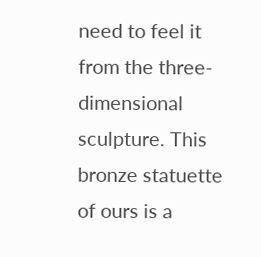need to feel it from the three-dimensional sculpture. This bronze statuette of ours is a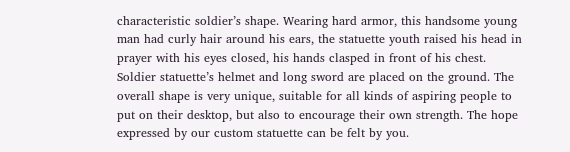characteristic soldier’s shape. Wearing hard armor, this handsome young man had curly hair around his ears, the statuette youth raised his head in prayer with his eyes closed, his hands clasped in front of his chest. Soldier statuette’s helmet and long sword are placed on the ground. The overall shape is very unique, suitable for all kinds of aspiring people to put on their desktop, but also to encourage their own strength. The hope expressed by our custom statuette can be felt by you.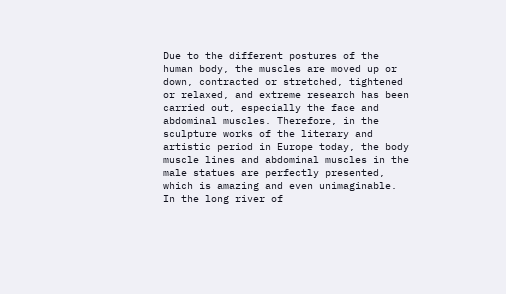Due to the different postures of the human body, the muscles are moved up or down, contracted or stretched, tightened or relaxed, and extreme research has been carried out, especially the face and abdominal muscles. Therefore, in the sculpture works of the literary and artistic period in Europe today, the body muscle lines and abdominal muscles in the male statues are perfectly presented, which is amazing and even unimaginable. In the long river of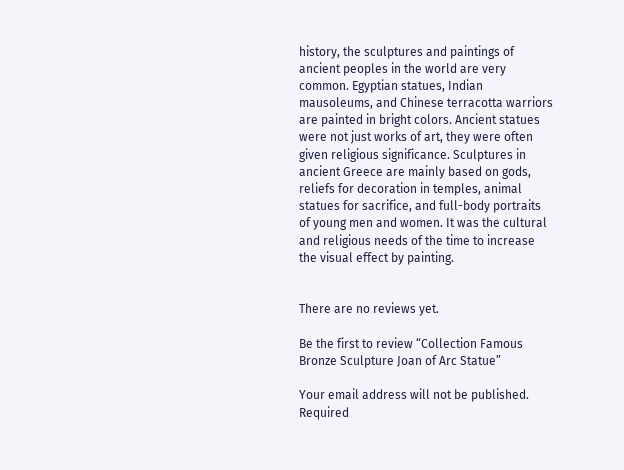history, the sculptures and paintings of ancient peoples in the world are very common. Egyptian statues, Indian mausoleums, and Chinese terracotta warriors are painted in bright colors. Ancient statues were not just works of art, they were often given religious significance. Sculptures in ancient Greece are mainly based on gods, reliefs for decoration in temples, animal statues for sacrifice, and full-body portraits of young men and women. It was the cultural and religious needs of the time to increase the visual effect by painting.


There are no reviews yet.

Be the first to review “Collection Famous Bronze Sculpture Joan of Arc Statue”

Your email address will not be published. Required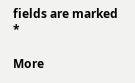fields are marked *

More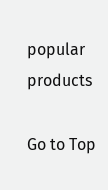popular products

Go to Top